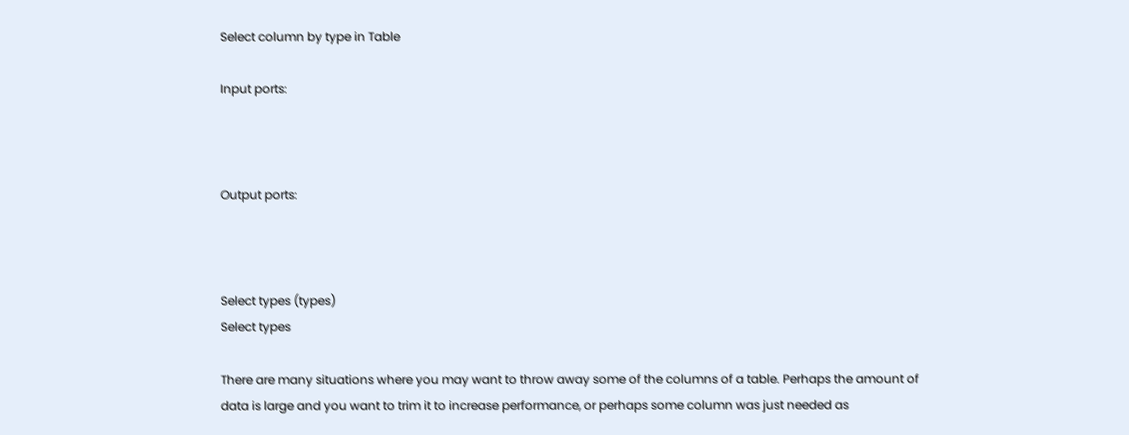Select column by type in Table

Input ports:



Output ports:



Select types (types)
Select types

There are many situations where you may want to throw away some of the columns of a table. Perhaps the amount of data is large and you want to trim it to increase performance, or perhaps some column was just needed as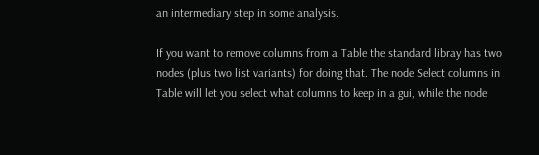an intermediary step in some analysis.

If you want to remove columns from a Table the standard libray has two nodes (plus two list variants) for doing that. The node Select columns in Table will let you select what columns to keep in a gui, while the node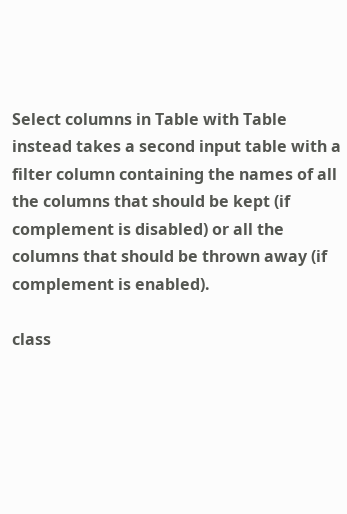Select columns in Table with Table instead takes a second input table with a filter column containing the names of all the columns that should be kept (if complement is disabled) or all the columns that should be thrown away (if complement is enabled).

class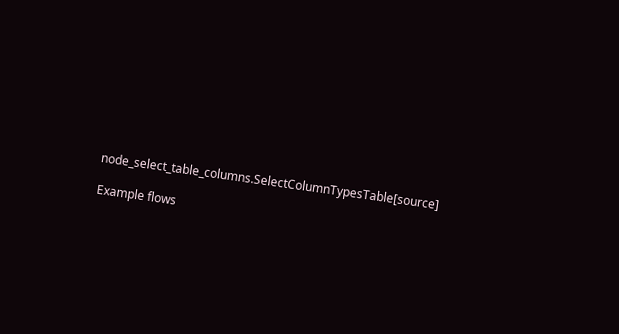node_select_table_columns.SelectColumnTypesTable[source]

Example flows